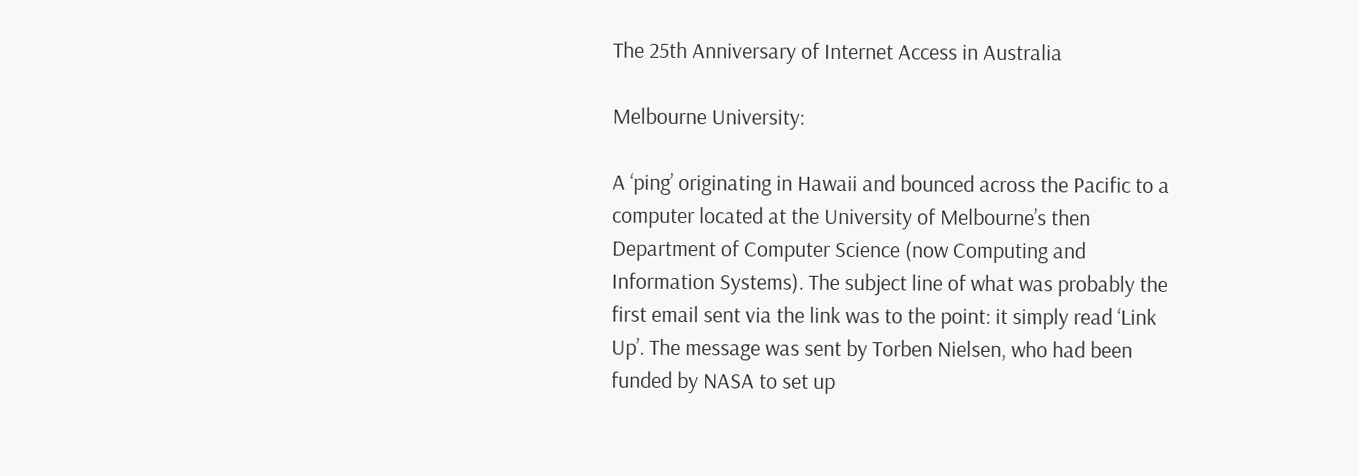The 25th Anniversary of Internet Access in Australia

Melbourne University:

A ‘ping’ originating in Hawaii and bounced across the Pacific to a computer located at the University of Melbourne’s then Department of Computer Science (now Computing and Information Systems). The subject line of what was probably the first email sent via the link was to the point: it simply read ‘Link Up’. The message was sent by Torben Nielsen, who had been funded by NASA to set up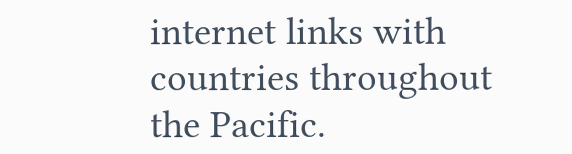internet links with countries throughout the Pacific.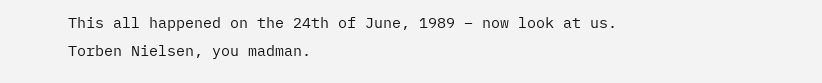This all happened on the 24th of June, 1989 – now look at us. Torben Nielsen, you madman.